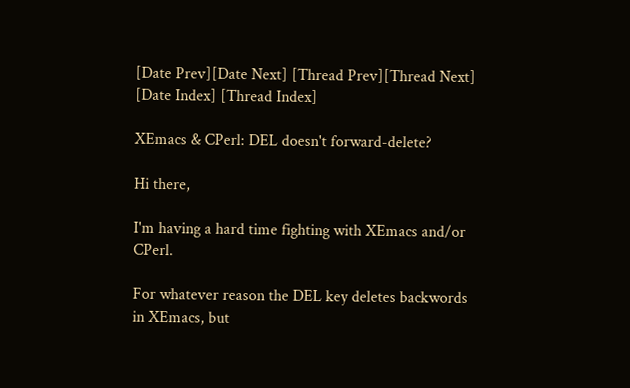[Date Prev][Date Next] [Thread Prev][Thread Next] [Date Index] [Thread Index]

XEmacs & CPerl: DEL doesn't forward-delete?

Hi there,

I'm having a hard time fighting with XEmacs and/or CPerl.

For whatever reason the DEL key deletes backwords in XEmacs, but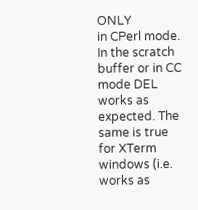ONLY
in CPerl mode. In the scratch buffer or in CC mode DEL works as
expected. The same is true for XTerm windows (i.e. works as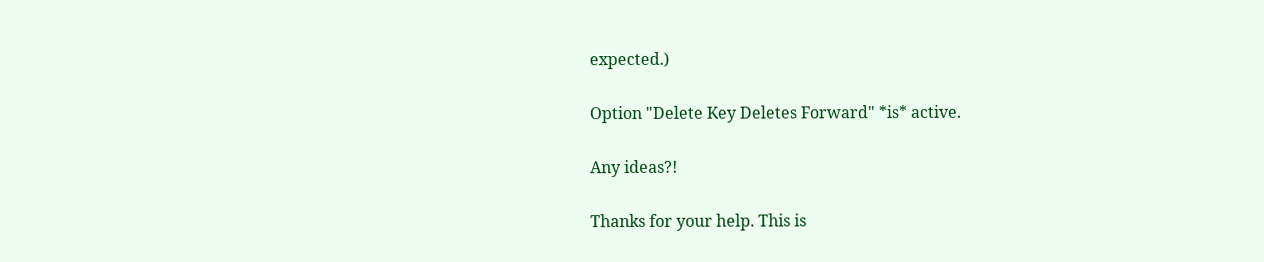expected.)

Option "Delete Key Deletes Forward" *is* active.

Any ideas?!

Thanks for your help. This is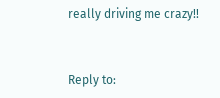really driving me crazy!!


Reply to: